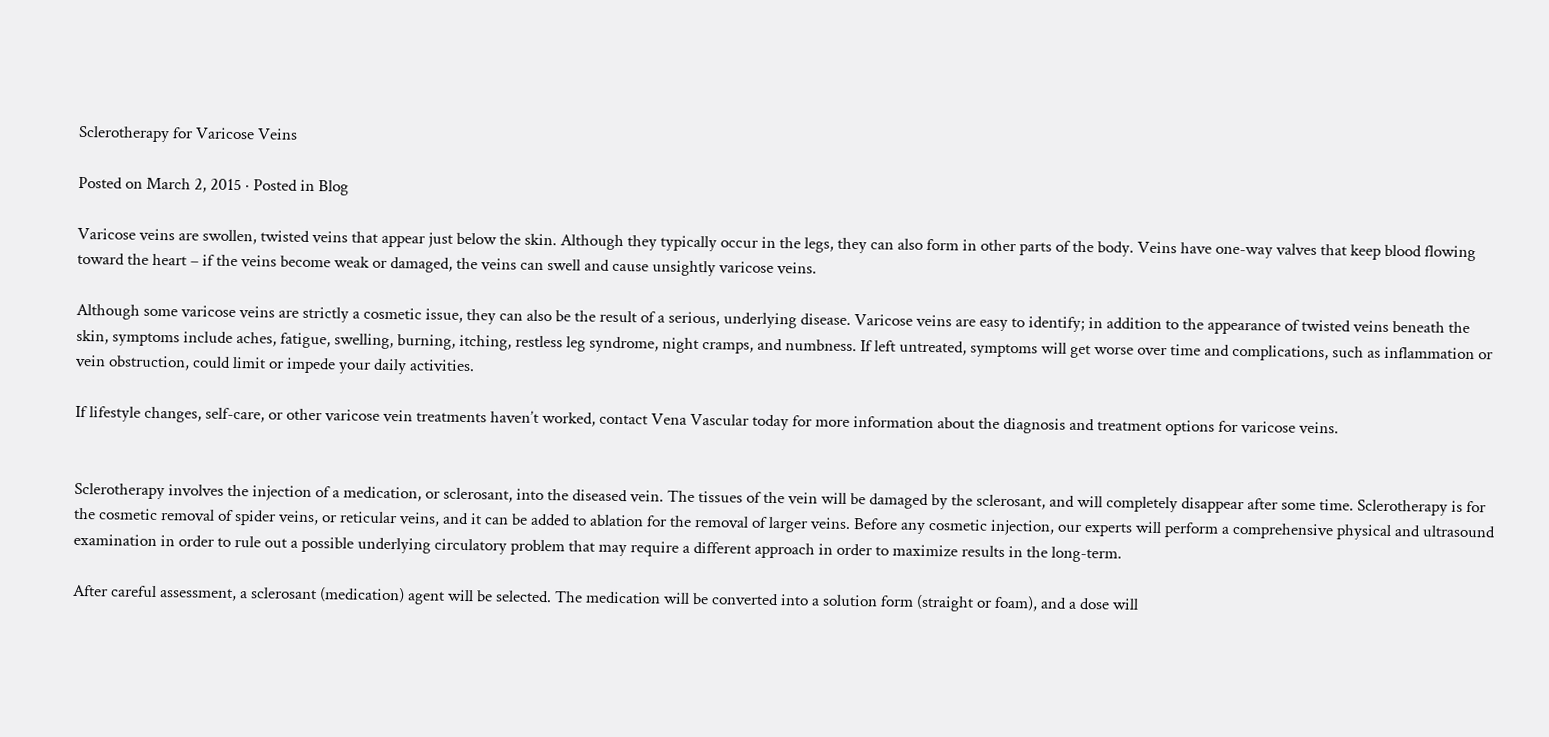Sclerotherapy for Varicose Veins

Posted on March 2, 2015 · Posted in Blog

Varicose veins are swollen, twisted veins that appear just below the skin. Although they typically occur in the legs, they can also form in other parts of the body. Veins have one-way valves that keep blood flowing toward the heart – if the veins become weak or damaged, the veins can swell and cause unsightly varicose veins.

Although some varicose veins are strictly a cosmetic issue, they can also be the result of a serious, underlying disease. Varicose veins are easy to identify; in addition to the appearance of twisted veins beneath the skin, symptoms include aches, fatigue, swelling, burning, itching, restless leg syndrome, night cramps, and numbness. If left untreated, symptoms will get worse over time and complications, such as inflammation or vein obstruction, could limit or impede your daily activities.

If lifestyle changes, self-care, or other varicose vein treatments haven’t worked, contact Vena Vascular today for more information about the diagnosis and treatment options for varicose veins.


Sclerotherapy involves the injection of a medication, or sclerosant, into the diseased vein. The tissues of the vein will be damaged by the sclerosant, and will completely disappear after some time. Sclerotherapy is for the cosmetic removal of spider veins, or reticular veins, and it can be added to ablation for the removal of larger veins. Before any cosmetic injection, our experts will perform a comprehensive physical and ultrasound examination in order to rule out a possible underlying circulatory problem that may require a different approach in order to maximize results in the long-term.

After careful assessment, a sclerosant (medication) agent will be selected. The medication will be converted into a solution form (straight or foam), and a dose will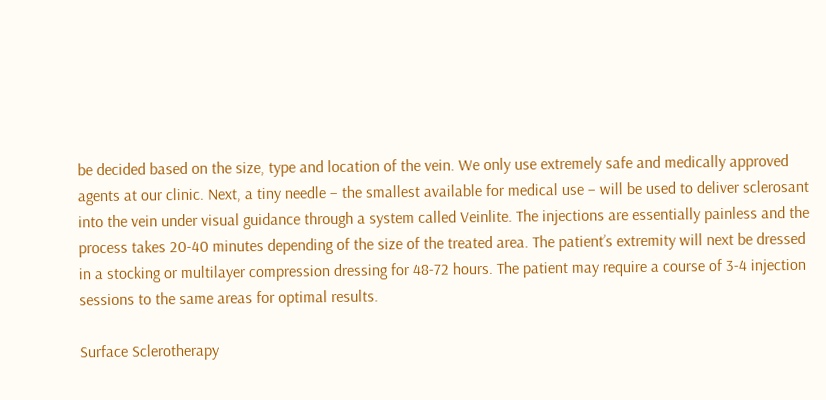be decided based on the size, type and location of the vein. We only use extremely safe and medically approved agents at our clinic. Next, a tiny needle – the smallest available for medical use – will be used to deliver sclerosant into the vein under visual guidance through a system called Veinlite. The injections are essentially painless and the process takes 20-40 minutes depending of the size of the treated area. The patient’s extremity will next be dressed in a stocking or multilayer compression dressing for 48-72 hours. The patient may require a course of 3-4 injection sessions to the same areas for optimal results.

Surface Sclerotherapy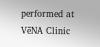performed at VēNA Clinic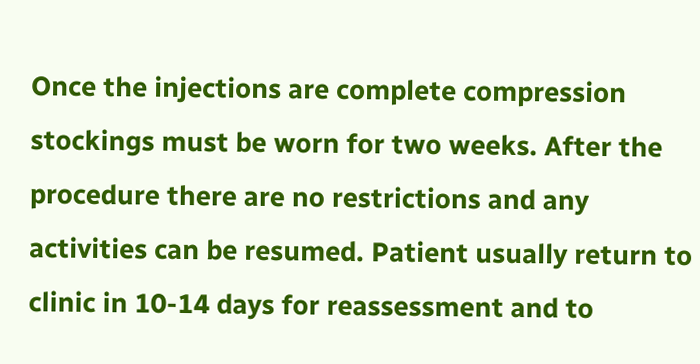Once the injections are complete compression stockings must be worn for two weeks. After the procedure there are no restrictions and any activities can be resumed. Patient usually return to clinic in 10-14 days for reassessment and to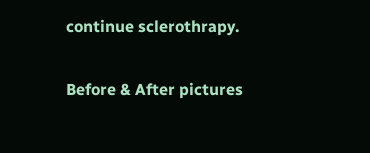continue sclerothrapy.

Before & After pictures